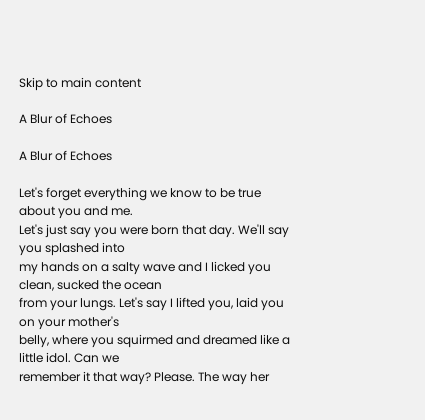Skip to main content

A Blur of Echoes

A Blur of Echoes

Let's forget everything we know to be true about you and me.
Let's just say you were born that day. We'll say you splashed into
my hands on a salty wave and I licked you clean, sucked the ocean
from your lungs. Let's say I lifted you, laid you on your mother's
belly, where you squirmed and dreamed like a little idol. Can we
remember it that way? Please. The way her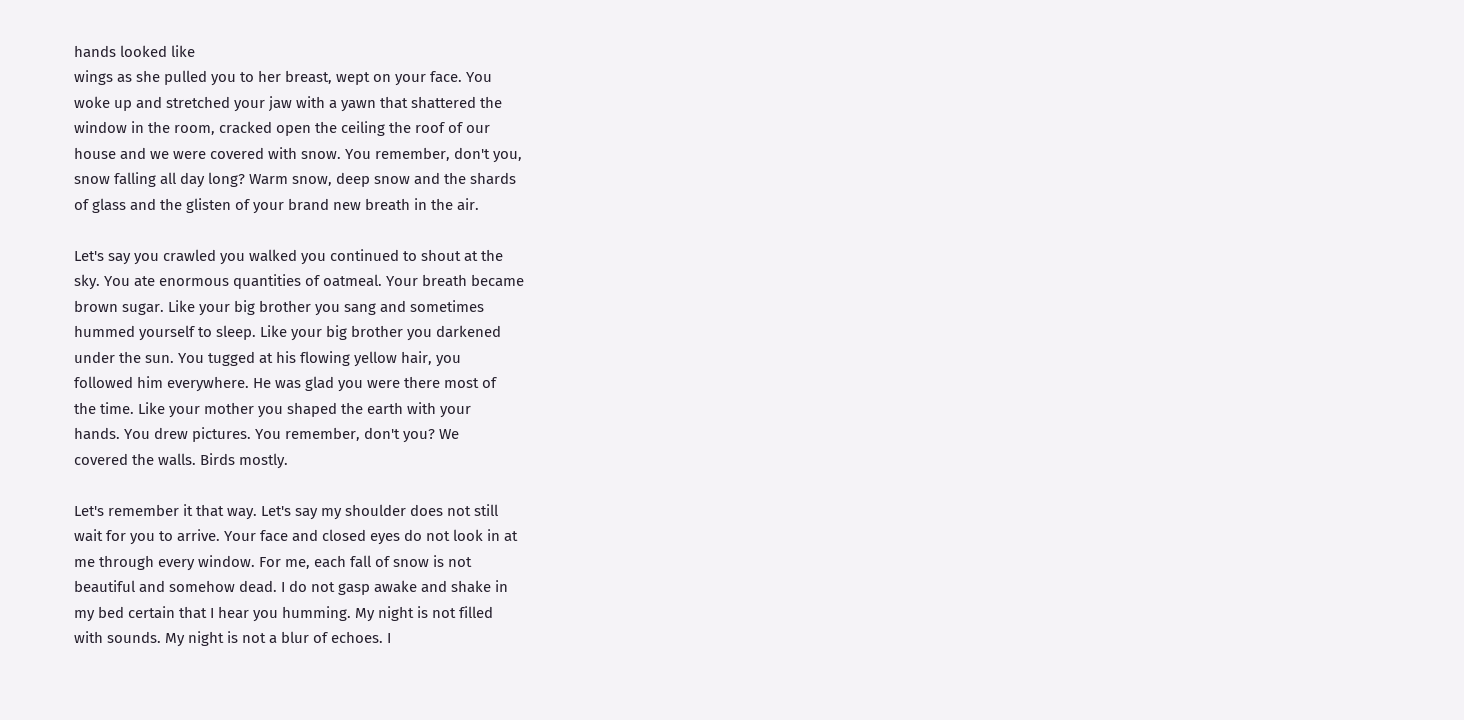hands looked like
wings as she pulled you to her breast, wept on your face. You
woke up and stretched your jaw with a yawn that shattered the
window in the room, cracked open the ceiling the roof of our
house and we were covered with snow. You remember, don't you,
snow falling all day long? Warm snow, deep snow and the shards
of glass and the glisten of your brand new breath in the air.

Let's say you crawled you walked you continued to shout at the
sky. You ate enormous quantities of oatmeal. Your breath became
brown sugar. Like your big brother you sang and sometimes
hummed yourself to sleep. Like your big brother you darkened
under the sun. You tugged at his flowing yellow hair, you
followed him everywhere. He was glad you were there most of
the time. Like your mother you shaped the earth with your
hands. You drew pictures. You remember, don't you? We
covered the walls. Birds mostly.

Let's remember it that way. Let's say my shoulder does not still
wait for you to arrive. Your face and closed eyes do not look in at
me through every window. For me, each fall of snow is not
beautiful and somehow dead. I do not gasp awake and shake in
my bed certain that I hear you humming. My night is not filled
with sounds. My night is not a blur of echoes. I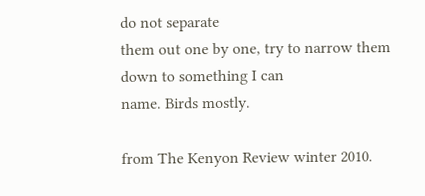do not separate
them out one by one, try to narrow them down to something I can
name. Birds mostly.

from The Kenyon Review winter 2010.